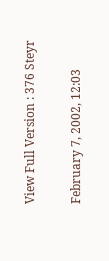View Full Version : 376 Steyr

February 7, 2002, 12:03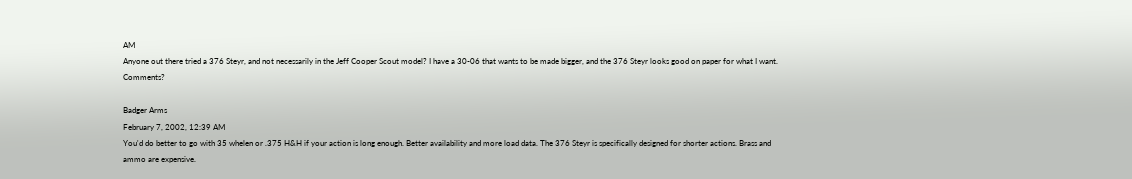AM
Anyone out there tried a 376 Steyr, and not necessarily in the Jeff Cooper Scout model? I have a 30-06 that wants to be made bigger, and the 376 Steyr looks good on paper for what I want. Comments?

Badger Arms
February 7, 2002, 12:39 AM
You'd do better to go with 35 whelen or .375 H&H if your action is long enough. Better availability and more load data. The 376 Steyr is specifically designed for shorter actions. Brass and ammo are expensive.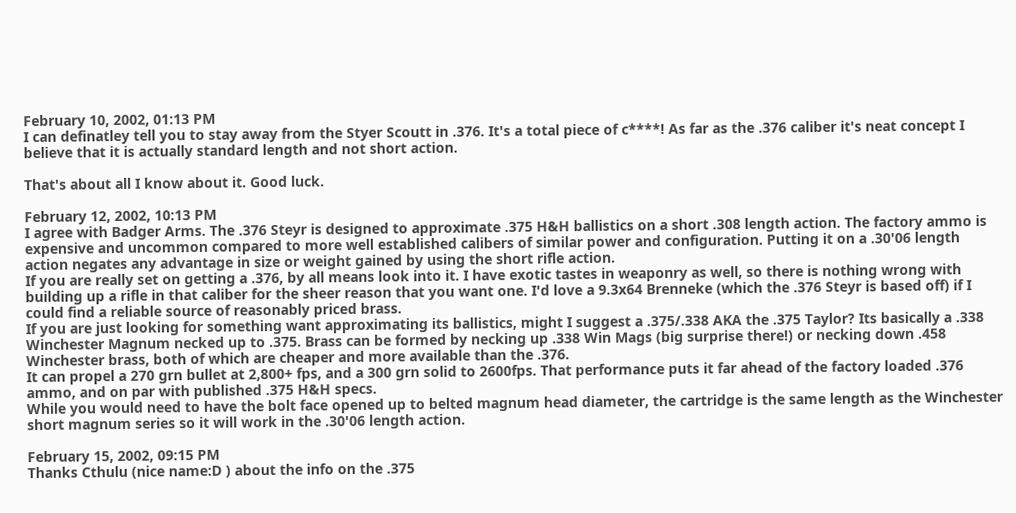February 10, 2002, 01:13 PM
I can definatley tell you to stay away from the Styer Scoutt in .376. It's a total piece of c****! As far as the .376 caliber it's neat concept I believe that it is actually standard length and not short action.

That's about all I know about it. Good luck.

February 12, 2002, 10:13 PM
I agree with Badger Arms. The .376 Steyr is designed to approximate .375 H&H ballistics on a short .308 length action. The factory ammo is expensive and uncommon compared to more well established calibers of similar power and configuration. Putting it on a .30'06 length action negates any advantage in size or weight gained by using the short rifle action.
If you are really set on getting a .376, by all means look into it. I have exotic tastes in weaponry as well, so there is nothing wrong with building up a rifle in that caliber for the sheer reason that you want one. I'd love a 9.3x64 Brenneke (which the .376 Steyr is based off) if I could find a reliable source of reasonably priced brass.
If you are just looking for something want approximating its ballistics, might I suggest a .375/.338 AKA the .375 Taylor? Its basically a .338 Winchester Magnum necked up to .375. Brass can be formed by necking up .338 Win Mags (big surprise there!) or necking down .458 Winchester brass, both of which are cheaper and more available than the .376.
It can propel a 270 grn bullet at 2,800+ fps, and a 300 grn solid to 2600fps. That performance puts it far ahead of the factory loaded .376 ammo, and on par with published .375 H&H specs.
While you would need to have the bolt face opened up to belted magnum head diameter, the cartridge is the same length as the Winchester short magnum series so it will work in the .30'06 length action.

February 15, 2002, 09:15 PM
Thanks Cthulu (nice name:D ) about the info on the .375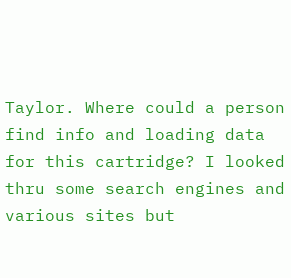Taylor. Where could a person find info and loading data for this cartridge? I looked thru some search engines and various sites but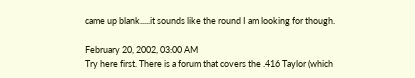came up blank.....it sounds like the round I am looking for though.

February 20, 2002, 03:00 AM
Try here first. There is a forum that covers the .416 Taylor (which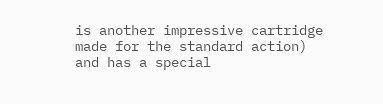is another impressive cartridge made for the standard action) and has a special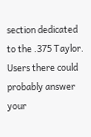section dedicated to the .375 Taylor. Users there could probably answer your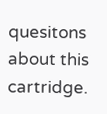quesitons about this cartridge.